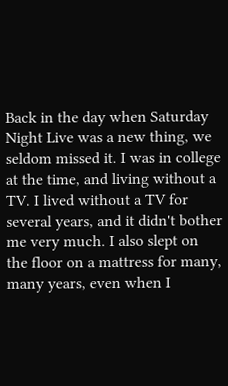Back in the day when Saturday Night Live was a new thing, we seldom missed it. I was in college at the time, and living without a TV. I lived without a TV for several years, and it didn't bother me very much. I also slept on the floor on a mattress for many, many years, even when I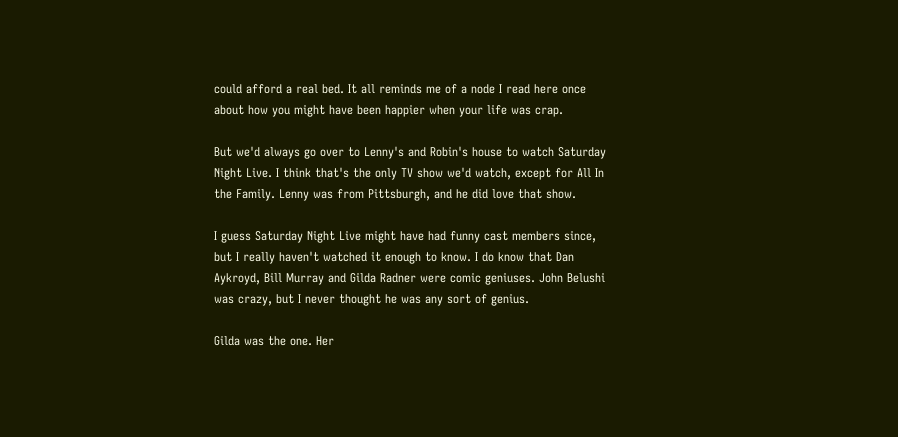could afford a real bed. It all reminds me of a node I read here once about how you might have been happier when your life was crap.

But we'd always go over to Lenny's and Robin's house to watch Saturday Night Live. I think that's the only TV show we'd watch, except for All In the Family. Lenny was from Pittsburgh, and he did love that show.

I guess Saturday Night Live might have had funny cast members since, but I really haven't watched it enough to know. I do know that Dan Aykroyd, Bill Murray and Gilda Radner were comic geniuses. John Belushi was crazy, but I never thought he was any sort of genius.

Gilda was the one. Her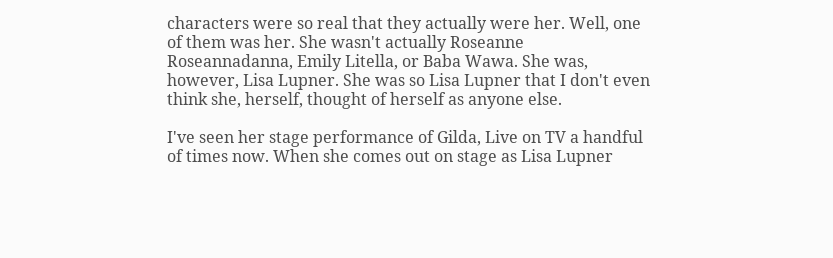characters were so real that they actually were her. Well, one of them was her. She wasn't actually Roseanne Roseannadanna, Emily Litella, or Baba Wawa. She was, however, Lisa Lupner. She was so Lisa Lupner that I don't even think she, herself, thought of herself as anyone else.

I've seen her stage performance of Gilda, Live on TV a handful of times now. When she comes out on stage as Lisa Lupner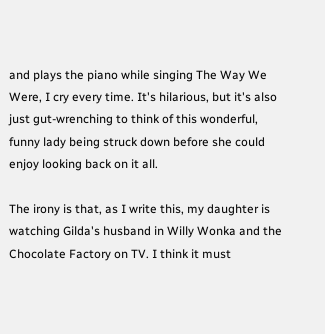and plays the piano while singing The Way We Were, I cry every time. It's hilarious, but it's also just gut-wrenching to think of this wonderful, funny lady being struck down before she could enjoy looking back on it all.

The irony is that, as I write this, my daughter is watching Gilda's husband in Willy Wonka and the Chocolate Factory on TV. I think it must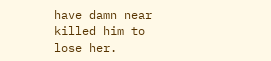have damn near killed him to lose her.